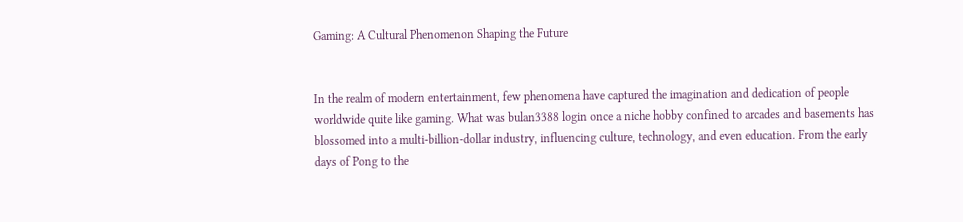Gaming: A Cultural Phenomenon Shaping the Future


In the realm of modern entertainment, few phenomena have captured the imagination and dedication of people worldwide quite like gaming. What was bulan3388 login once a niche hobby confined to arcades and basements has blossomed into a multi-billion-dollar industry, influencing culture, technology, and even education. From the early days of Pong to the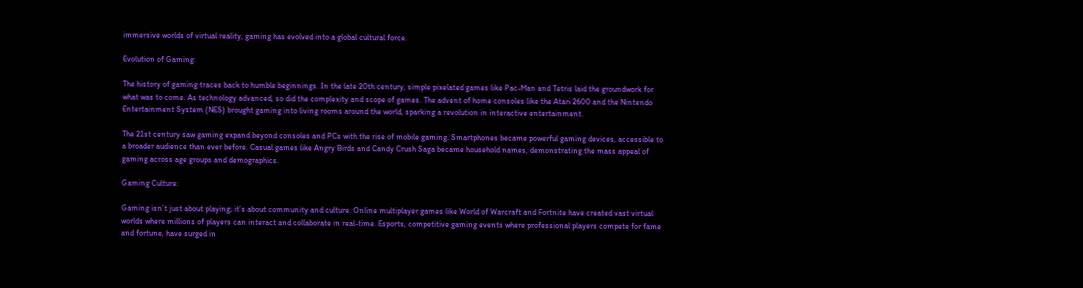immersive worlds of virtual reality, gaming has evolved into a global cultural force.

Evolution of Gaming:

The history of gaming traces back to humble beginnings. In the late 20th century, simple pixelated games like Pac-Man and Tetris laid the groundwork for what was to come. As technology advanced, so did the complexity and scope of games. The advent of home consoles like the Atari 2600 and the Nintendo Entertainment System (NES) brought gaming into living rooms around the world, sparking a revolution in interactive entertainment.

The 21st century saw gaming expand beyond consoles and PCs with the rise of mobile gaming. Smartphones became powerful gaming devices, accessible to a broader audience than ever before. Casual games like Angry Birds and Candy Crush Saga became household names, demonstrating the mass appeal of gaming across age groups and demographics.

Gaming Culture:

Gaming isn’t just about playing; it’s about community and culture. Online multiplayer games like World of Warcraft and Fortnite have created vast virtual worlds where millions of players can interact and collaborate in real-time. Esports, competitive gaming events where professional players compete for fame and fortune, have surged in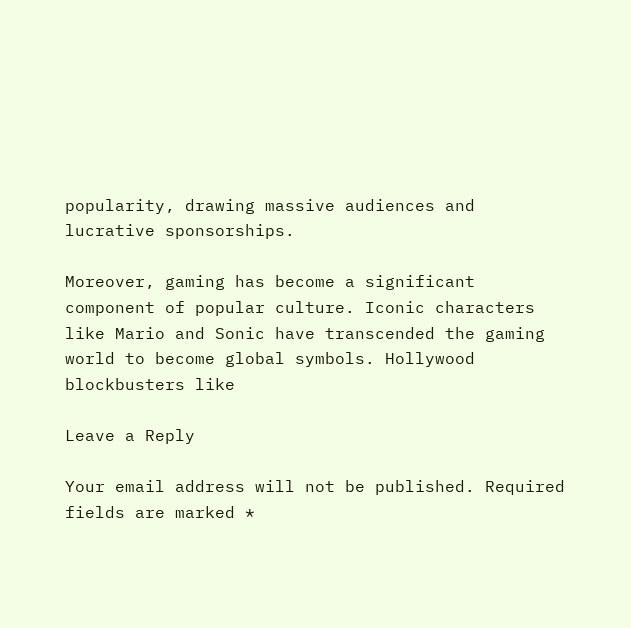popularity, drawing massive audiences and lucrative sponsorships.

Moreover, gaming has become a significant component of popular culture. Iconic characters like Mario and Sonic have transcended the gaming world to become global symbols. Hollywood blockbusters like

Leave a Reply

Your email address will not be published. Required fields are marked *